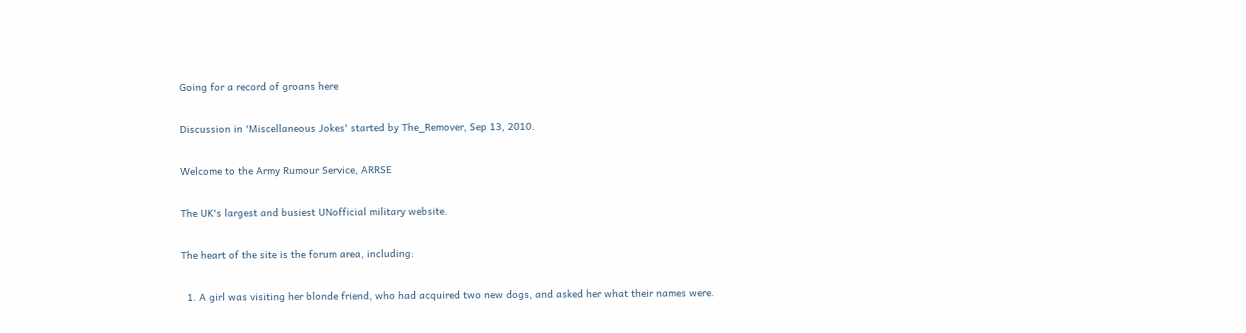Going for a record of groans here

Discussion in 'Miscellaneous Jokes' started by The_Remover, Sep 13, 2010.

Welcome to the Army Rumour Service, ARRSE

The UK's largest and busiest UNofficial military website.

The heart of the site is the forum area, including:

  1. A girl was visiting her blonde friend, who had acquired two new dogs, and asked her what their names were.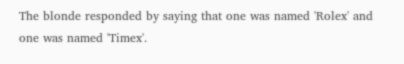The blonde responded by saying that one was named 'Rolex' and one was named 'Timex'.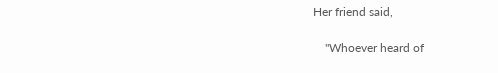Her friend said,

    "Whoever heard of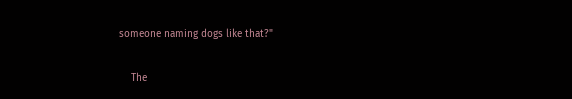someone naming dogs like that?"

    The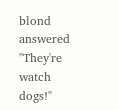blond answered "They're watch dogs!"